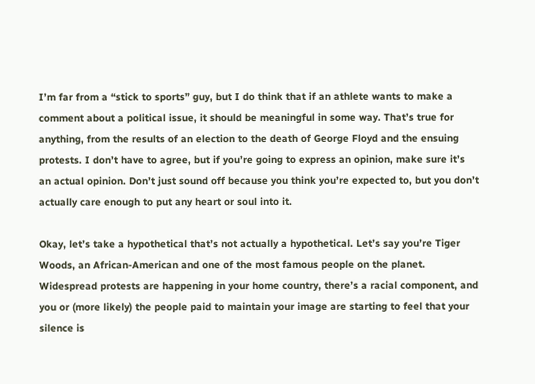I’m far from a “stick to sports” guy, but I do think that if an athlete wants to make a comment about a political issue, it should be meaningful in some way. That’s true for anything, from the results of an election to the death of George Floyd and the ensuing protests. I don’t have to agree, but if you’re going to express an opinion, make sure it’s an actual opinion. Don’t just sound off because you think you’re expected to, but you don’t actually care enough to put any heart or soul into it.

Okay, let’s take a hypothetical that’s not actually a hypothetical. Let’s say you’re Tiger Woods, an African-American and one of the most famous people on the planet. Widespread protests are happening in your home country, there’s a racial component, and you or (more likely) the people paid to maintain your image are starting to feel that your silence is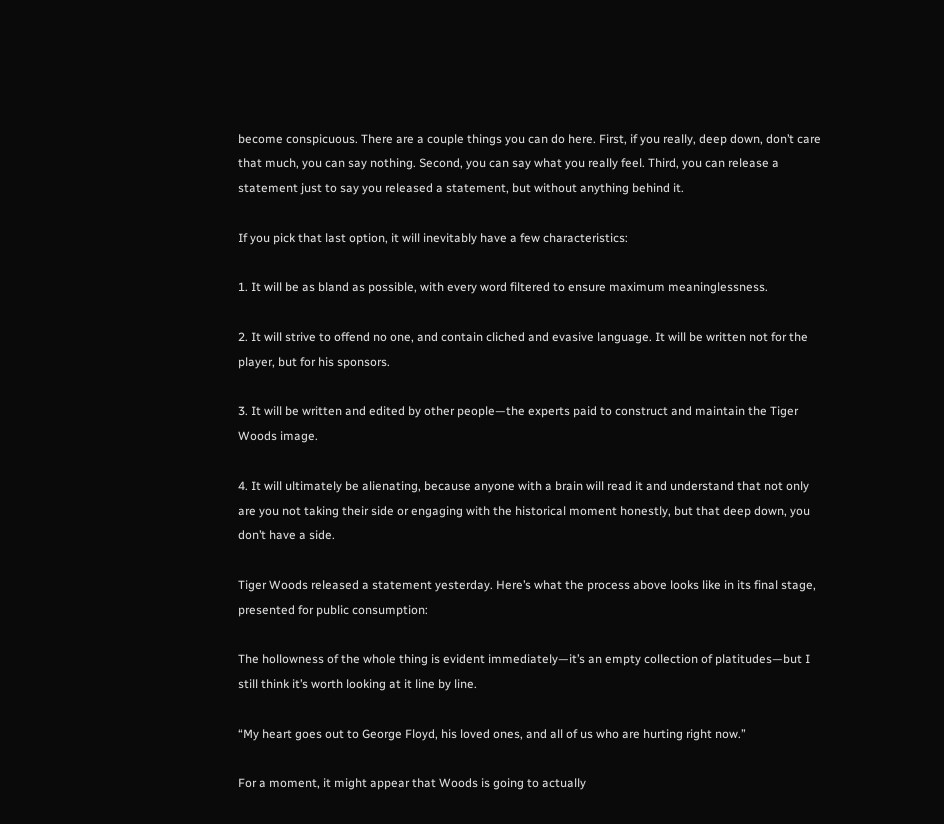become conspicuous. There are a couple things you can do here. First, if you really, deep down, don’t care that much, you can say nothing. Second, you can say what you really feel. Third, you can release a statement just to say you released a statement, but without anything behind it.

If you pick that last option, it will inevitably have a few characteristics:

1. It will be as bland as possible, with every word filtered to ensure maximum meaninglessness.

2. It will strive to offend no one, and contain cliched and evasive language. It will be written not for the player, but for his sponsors.

3. It will be written and edited by other people—the experts paid to construct and maintain the Tiger Woods image.

4. It will ultimately be alienating, because anyone with a brain will read it and understand that not only are you not taking their side or engaging with the historical moment honestly, but that deep down, you don’t have a side.

Tiger Woods released a statement yesterday. Here’s what the process above looks like in its final stage, presented for public consumption:

The hollowness of the whole thing is evident immediately—it’s an empty collection of platitudes—but I still think it’s worth looking at it line by line.

“My heart goes out to George Floyd, his loved ones, and all of us who are hurting right now.”

For a moment, it might appear that Woods is going to actually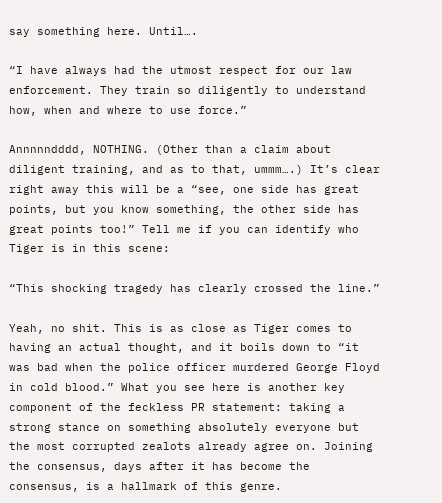say something here. Until….

“I have always had the utmost respect for our law enforcement. They train so diligently to understand how, when and where to use force.”

Annnnndddd, NOTHING. (Other than a claim about diligent training, and as to that, ummm….) It’s clear right away this will be a “see, one side has great points, but you know something, the other side has great points too!” Tell me if you can identify who Tiger is in this scene:

“This shocking tragedy has clearly crossed the line.”

Yeah, no shit. This is as close as Tiger comes to having an actual thought, and it boils down to “it was bad when the police officer murdered George Floyd in cold blood.” What you see here is another key component of the feckless PR statement: taking a strong stance on something absolutely everyone but the most corrupted zealots already agree on. Joining the consensus, days after it has become the consensus, is a hallmark of this genre.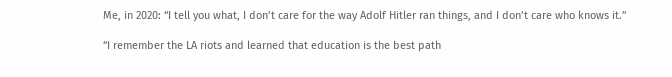Me, in 2020: “I tell you what, I don’t care for the way Adolf Hitler ran things, and I don’t care who knows it.”

“I remember the LA riots and learned that education is the best path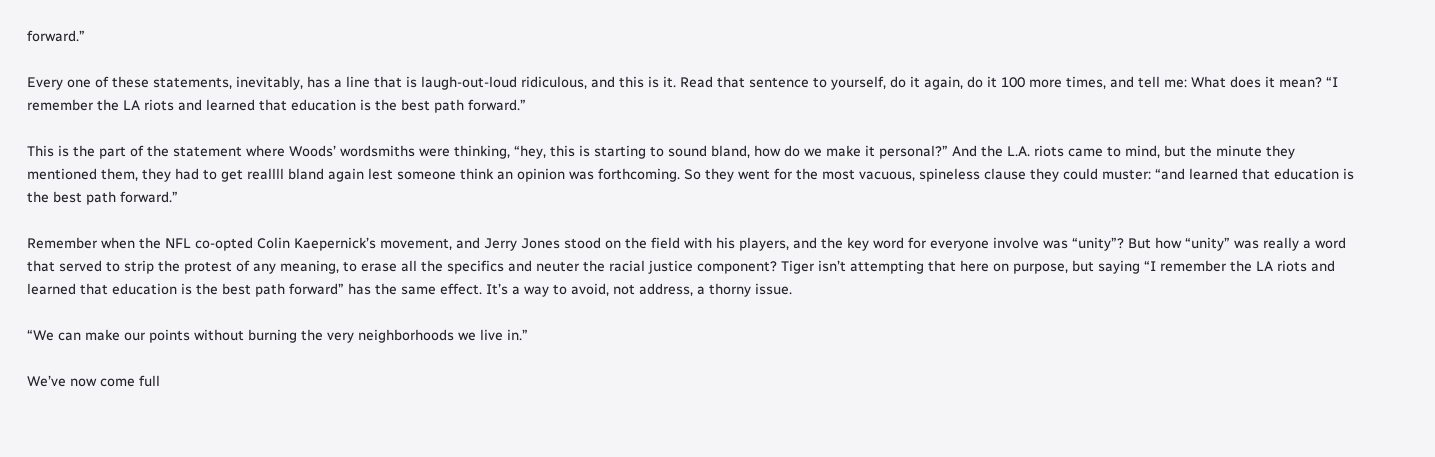forward.”

Every one of these statements, inevitably, has a line that is laugh-out-loud ridiculous, and this is it. Read that sentence to yourself, do it again, do it 100 more times, and tell me: What does it mean? “I remember the LA riots and learned that education is the best path forward.”

This is the part of the statement where Woods’ wordsmiths were thinking, “hey, this is starting to sound bland, how do we make it personal?” And the L.A. riots came to mind, but the minute they mentioned them, they had to get reallll bland again lest someone think an opinion was forthcoming. So they went for the most vacuous, spineless clause they could muster: “and learned that education is the best path forward.”

Remember when the NFL co-opted Colin Kaepernick’s movement, and Jerry Jones stood on the field with his players, and the key word for everyone involve was “unity”? But how “unity” was really a word that served to strip the protest of any meaning, to erase all the specifics and neuter the racial justice component? Tiger isn’t attempting that here on purpose, but saying “I remember the LA riots and learned that education is the best path forward” has the same effect. It’s a way to avoid, not address, a thorny issue.

“We can make our points without burning the very neighborhoods we live in.”

We’ve now come full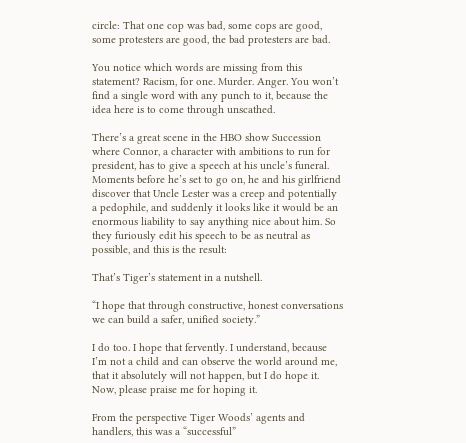circle: That one cop was bad, some cops are good, some protesters are good, the bad protesters are bad.

You notice which words are missing from this statement? Racism, for one. Murder. Anger. You won’t find a single word with any punch to it, because the idea here is to come through unscathed.

There’s a great scene in the HBO show Succession where Connor, a character with ambitions to run for president, has to give a speech at his uncle’s funeral. Moments before he’s set to go on, he and his girlfriend discover that Uncle Lester was a creep and potentially a pedophile, and suddenly it looks like it would be an enormous liability to say anything nice about him. So they furiously edit his speech to be as neutral as possible, and this is the result:

That’s Tiger’s statement in a nutshell.

“I hope that through constructive, honest conversations we can build a safer, unified society.”

I do too. I hope that fervently. I understand, because I’m not a child and can observe the world around me, that it absolutely will not happen, but I do hope it. Now, please praise me for hoping it.

From the perspective Tiger Woods’ agents and handlers, this was a “successful”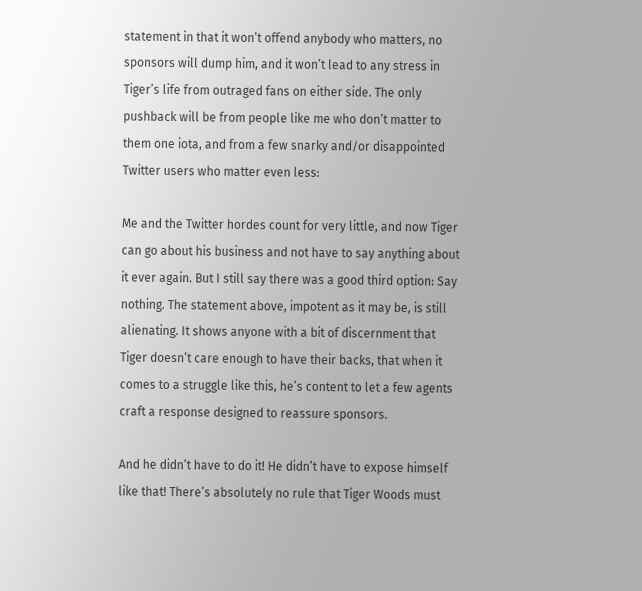statement in that it won’t offend anybody who matters, no sponsors will dump him, and it won’t lead to any stress in Tiger’s life from outraged fans on either side. The only pushback will be from people like me who don’t matter to them one iota, and from a few snarky and/or disappointed Twitter users who matter even less:

Me and the Twitter hordes count for very little, and now Tiger can go about his business and not have to say anything about it ever again. But I still say there was a good third option: Say nothing. The statement above, impotent as it may be, is still alienating. It shows anyone with a bit of discernment that Tiger doesn’t care enough to have their backs, that when it comes to a struggle like this, he’s content to let a few agents craft a response designed to reassure sponsors.

And he didn’t have to do it! He didn’t have to expose himself like that! There’s absolutely no rule that Tiger Woods must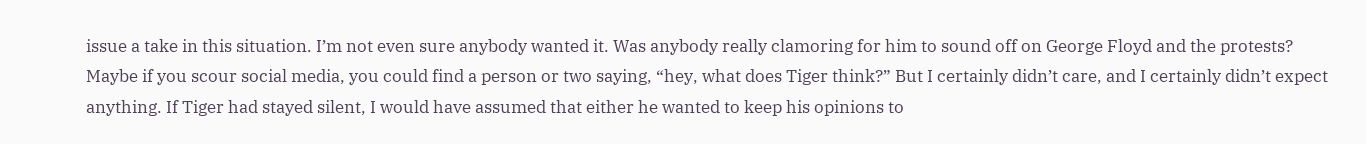issue a take in this situation. I’m not even sure anybody wanted it. Was anybody really clamoring for him to sound off on George Floyd and the protests? Maybe if you scour social media, you could find a person or two saying, “hey, what does Tiger think?” But I certainly didn’t care, and I certainly didn’t expect anything. If Tiger had stayed silent, I would have assumed that either he wanted to keep his opinions to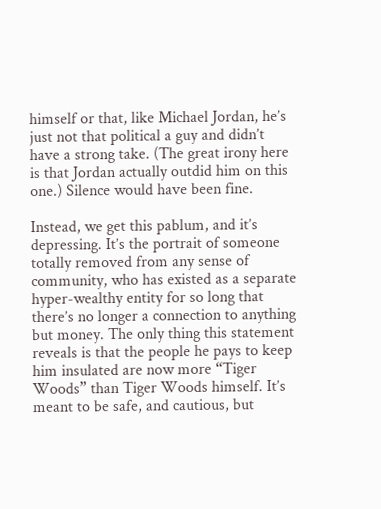himself or that, like Michael Jordan, he’s just not that political a guy and didn’t have a strong take. (The great irony here is that Jordan actually outdid him on this one.) Silence would have been fine.

Instead, we get this pablum, and it’s depressing. It’s the portrait of someone totally removed from any sense of community, who has existed as a separate hyper-wealthy entity for so long that there’s no longer a connection to anything but money. The only thing this statement reveals is that the people he pays to keep him insulated are now more “Tiger Woods” than Tiger Woods himself. It’s meant to be safe, and cautious, but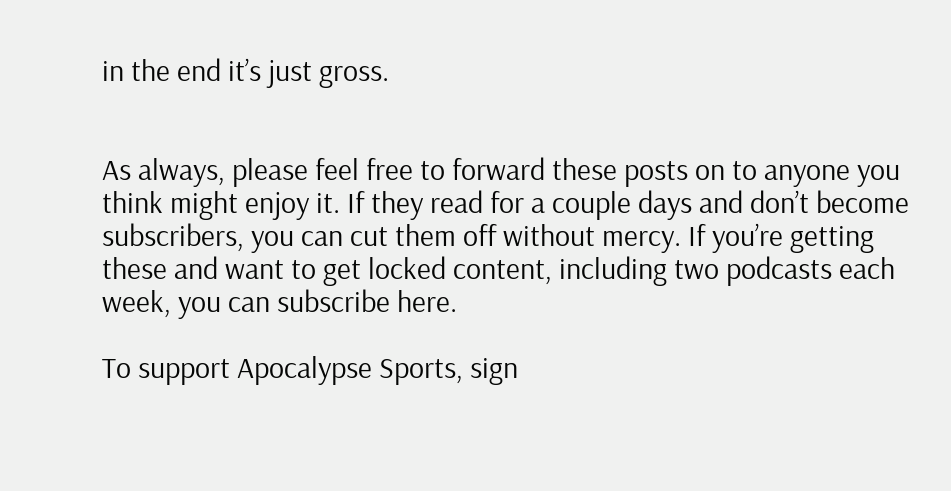in the end it’s just gross.


As always, please feel free to forward these posts on to anyone you think might enjoy it. If they read for a couple days and don’t become subscribers, you can cut them off without mercy. If you’re getting these and want to get locked content, including two podcasts each week, you can subscribe here.

To support Apocalypse Sports, sign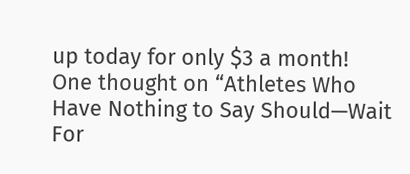up today for only $3 a month!
One thought on “Athletes Who Have Nothing to Say Should—Wait For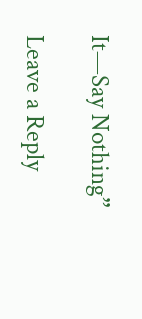It—Say Nothing”

Leave a Reply